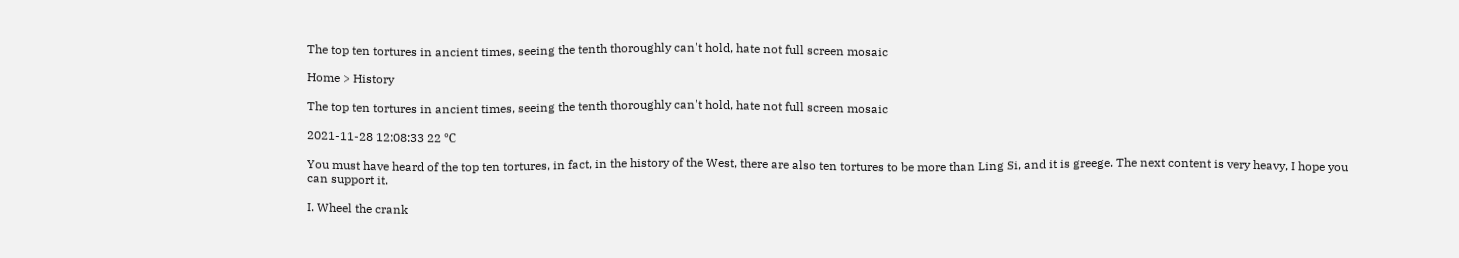The top ten tortures in ancient times, seeing the tenth thoroughly can't hold, hate not full screen mosaic

Home > History

The top ten tortures in ancient times, seeing the tenth thoroughly can't hold, hate not full screen mosaic

2021-11-28 12:08:33 22 ℃

You must have heard of the top ten tortures, in fact, in the history of the West, there are also ten tortures to be more than Ling Si, and it is greege. The next content is very heavy, I hope you can support it.

I. Wheel the crank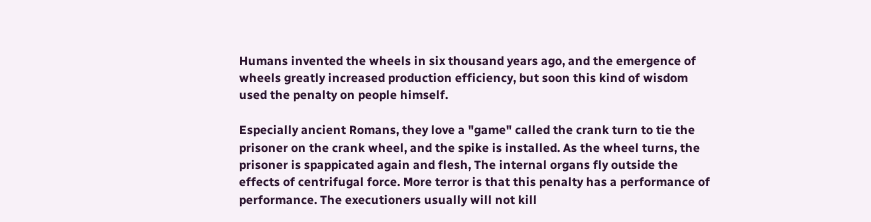Humans invented the wheels in six thousand years ago, and the emergence of wheels greatly increased production efficiency, but soon this kind of wisdom used the penalty on people himself.

Especially ancient Romans, they love a "game" called the crank turn to tie the prisoner on the crank wheel, and the spike is installed. As the wheel turns, the prisoner is spappicated again and flesh, The internal organs fly outside the effects of centrifugal force. More terror is that this penalty has a performance of performance. The executioners usually will not kill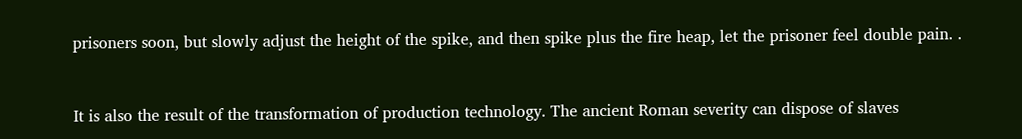prisoners soon, but slowly adjust the height of the spike, and then spike plus the fire heap, let the prisoner feel double pain. .


It is also the result of the transformation of production technology. The ancient Roman severity can dispose of slaves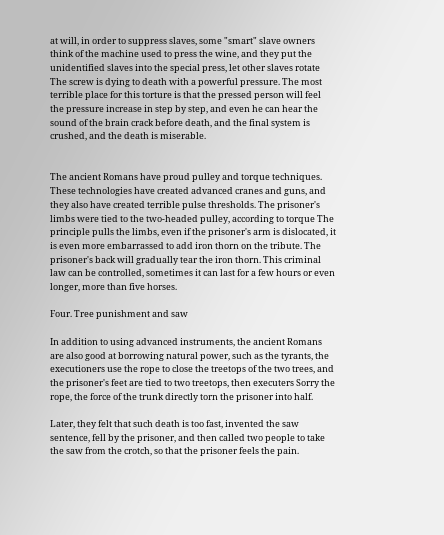at will, in order to suppress slaves, some "smart" slave owners think of the machine used to press the wine, and they put the unidentified slaves into the special press, let other slaves rotate The screw is dying to death with a powerful pressure. The most terrible place for this torture is that the pressed person will feel the pressure increase in step by step, and even he can hear the sound of the brain crack before death, and the final system is crushed, and the death is miserable.


The ancient Romans have proud pulley and torque techniques. These technologies have created advanced cranes and guns, and they also have created terrible pulse thresholds. The prisoner's limbs were tied to the two-headed pulley, according to torque The principle pulls the limbs, even if the prisoner's arm is dislocated, it is even more embarrassed to add iron thorn on the tribute. The prisoner's back will gradually tear the iron thorn. This criminal law can be controlled, sometimes it can last for a few hours or even longer, more than five horses.

Four. Tree punishment and saw

In addition to using advanced instruments, the ancient Romans are also good at borrowing natural power, such as the tyrants, the executioners use the rope to close the treetops of the two trees, and the prisoner's feet are tied to two treetops, then executers Sorry the rope, the force of the trunk directly torn the prisoner into half.

Later, they felt that such death is too fast, invented the saw sentence, fell by the prisoner, and then called two people to take the saw from the crotch, so that the prisoner feels the pain.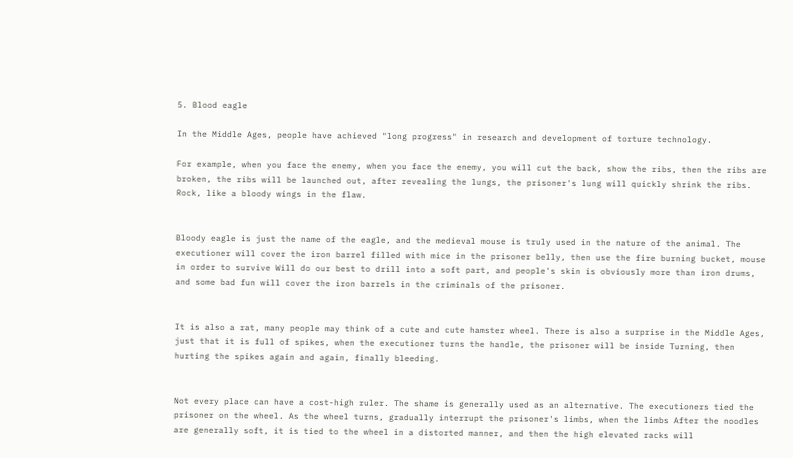5. Blood eagle

In the Middle Ages, people have achieved "long progress" in research and development of torture technology.

For example, when you face the enemy, when you face the enemy, you will cut the back, show the ribs, then the ribs are broken, the ribs will be launched out, after revealing the lungs, the prisoner's lung will quickly shrink the ribs. Rock, like a bloody wings in the flaw.


Bloody eagle is just the name of the eagle, and the medieval mouse is truly used in the nature of the animal. The executioner will cover the iron barrel filled with mice in the prisoner belly, then use the fire burning bucket, mouse in order to survive Will do our best to drill into a soft part, and people's skin is obviously more than iron drums, and some bad fun will cover the iron barrels in the criminals of the prisoner.


It is also a rat, many people may think of a cute and cute hamster wheel. There is also a surprise in the Middle Ages, just that it is full of spikes, when the executioner turns the handle, the prisoner will be inside Turning, then hurting the spikes again and again, finally bleeding.


Not every place can have a cost-high ruler. The shame is generally used as an alternative. The executioners tied the prisoner on the wheel. As the wheel turns, gradually interrupt the prisoner's limbs, when the limbs After the noodles are generally soft, it is tied to the wheel in a distorted manner, and then the high elevated racks will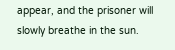appear, and the prisoner will slowly breathe in the sun.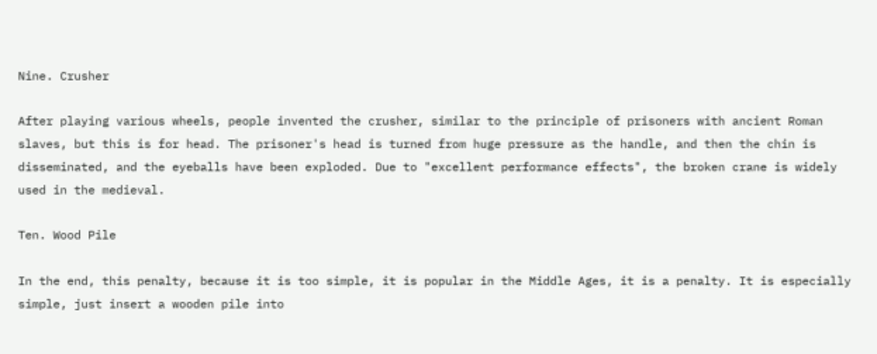Nine. Crusher

After playing various wheels, people invented the crusher, similar to the principle of prisoners with ancient Roman slaves, but this is for head. The prisoner's head is turned from huge pressure as the handle, and then the chin is disseminated, and the eyeballs have been exploded. Due to "excellent performance effects", the broken crane is widely used in the medieval.

Ten. Wood Pile

In the end, this penalty, because it is too simple, it is popular in the Middle Ages, it is a penalty. It is especially simple, just insert a wooden pile into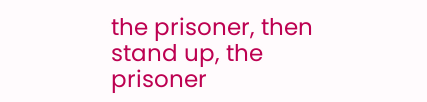the prisoner, then stand up, the prisoner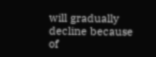will gradually decline because of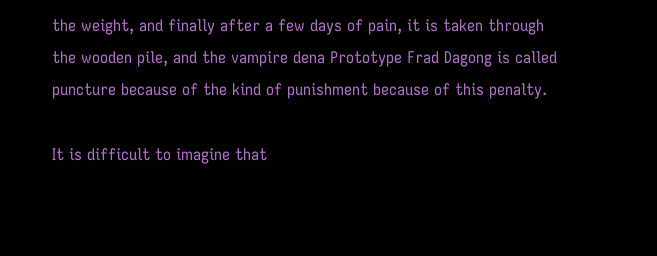the weight, and finally after a few days of pain, it is taken through the wooden pile, and the vampire dena Prototype Frad Dagong is called puncture because of the kind of punishment because of this penalty.

It is difficult to imagine that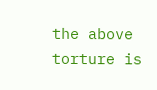the above torture is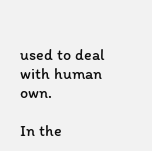used to deal with human own.

In the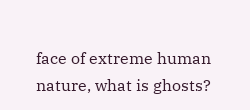face of extreme human nature, what is ghosts?